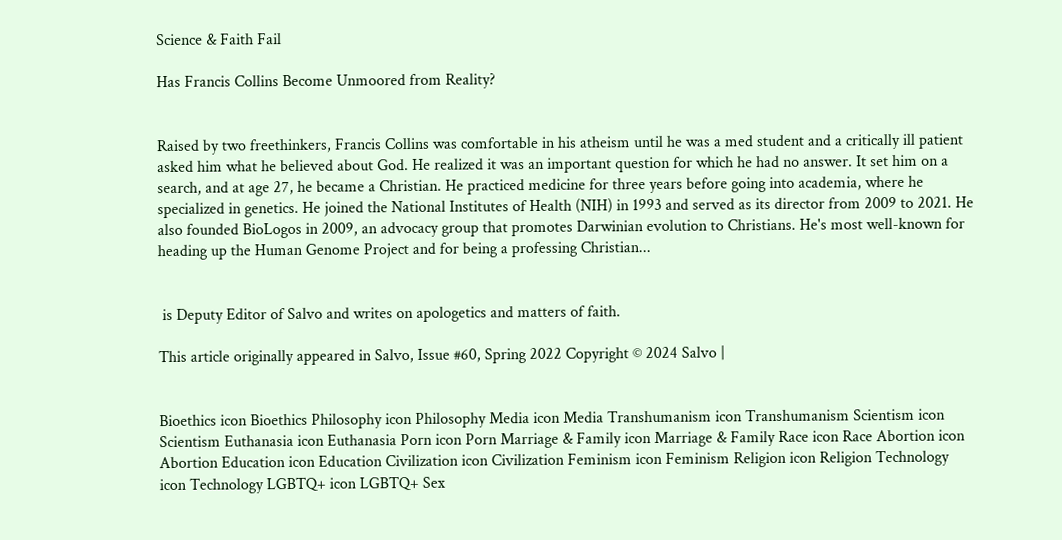Science & Faith Fail

Has Francis Collins Become Unmoored from Reality?


Raised by two freethinkers, Francis Collins was comfortable in his atheism until he was a med student and a critically ill patient asked him what he believed about God. He realized it was an important question for which he had no answer. It set him on a search, and at age 27, he became a Christian. He practiced medicine for three years before going into academia, where he specialized in genetics. He joined the National Institutes of Health (NIH) in 1993 and served as its director from 2009 to 2021. He also founded BioLogos in 2009, an advocacy group that promotes Darwinian evolution to Christians. He's most well-known for heading up the Human Genome Project and for being a professing Christian...


 is Deputy Editor of Salvo and writes on apologetics and matters of faith.

This article originally appeared in Salvo, Issue #60, Spring 2022 Copyright © 2024 Salvo |


Bioethics icon Bioethics Philosophy icon Philosophy Media icon Media Transhumanism icon Transhumanism Scientism icon Scientism Euthanasia icon Euthanasia Porn icon Porn Marriage & Family icon Marriage & Family Race icon Race Abortion icon Abortion Education icon Education Civilization icon Civilization Feminism icon Feminism Religion icon Religion Technology icon Technology LGBTQ+ icon LGBTQ+ Sex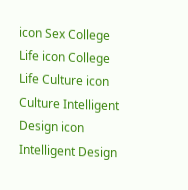icon Sex College Life icon College Life Culture icon Culture Intelligent Design icon Intelligent Design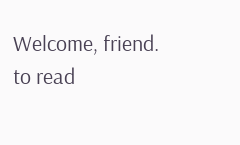Welcome, friend.
to read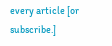every article [or subscribe.]